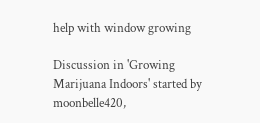help with window growing

Discussion in 'Growing Marijuana Indoors' started by moonbelle420,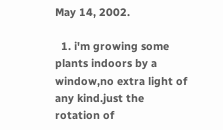May 14, 2002.

  1. i'm growing some plants indoors by a window,no extra light of any kind.just the rotation of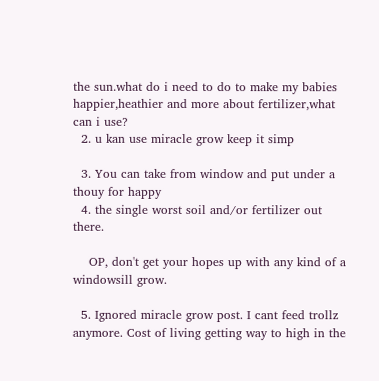the sun.what do i need to do to make my babies happier,heathier and more about fertilizer,what can i use?
  2. u kan use miracle grow keep it simp

  3. You can take from window and put under a thouy for happy
  4. the single worst soil and/or fertilizer out there.

    OP, don't get your hopes up with any kind of a windowsill grow.

  5. Ignored miracle grow post. I cant feed trollz anymore. Cost of living getting way to high in the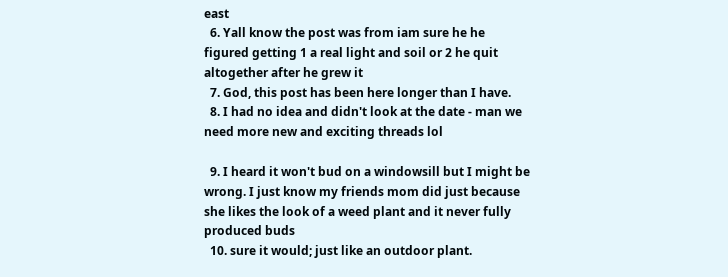east
  6. Yall know the post was from iam sure he he figured getting 1 a real light and soil or 2 he quit altogether after he grew it
  7. God, this post has been here longer than I have.
  8. I had no idea and didn't look at the date - man we need more new and exciting threads lol

  9. I heard it won't bud on a windowsill but I might be wrong. I just know my friends mom did just because she likes the look of a weed plant and it never fully produced buds
  10. sure it would; just like an outdoor plant.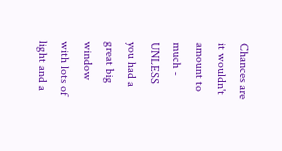Chances are it wouldn't amount to much - UNLESS you had a great big window with lots of light and a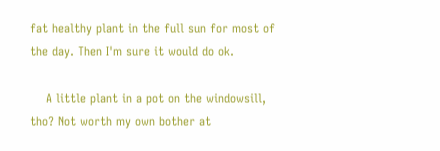fat healthy plant in the full sun for most of the day. Then I'm sure it would do ok.

    A little plant in a pot on the windowsill, tho? Not worth my own bother at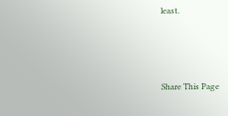least.



Share This Page